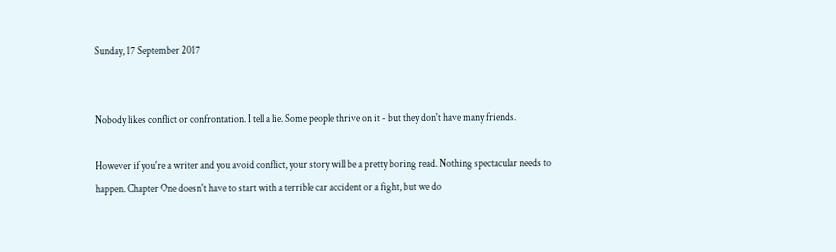Sunday, 17 September 2017


Nobody likes conflict or confrontation. I tell a lie. Some people thrive on it - but they don't have many friends.

However if you're a writer and you avoid conflict, your story will be a pretty boring read. Nothing spectacular needs to happen. Chapter One doesn't have to start with a terrible car accident or a fight, but we do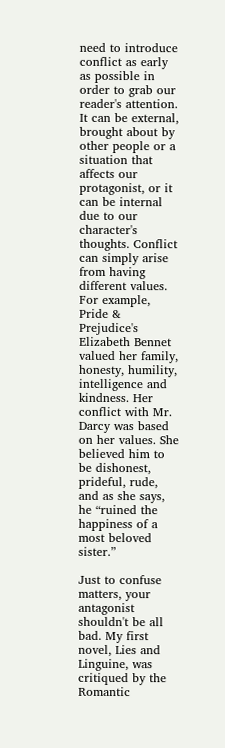need to introduce conflict as early as possible in order to grab our reader's attention. It can be external, brought about by other people or a situation that affects our protagonist, or it can be internal due to our character's thoughts. Conflict can simply arise from having different values. For example, Pride & Prejudice's Elizabeth Bennet valued her family, honesty, humility, intelligence and kindness. Her conflict with Mr. Darcy was based on her values. She believed him to be dishonest, prideful, rude, and as she says, he “ruined the happiness of a most beloved sister.”

Just to confuse matters, your antagonist shouldn't be all bad. My first novel, Lies and Linguine, was critiqued by the Romantic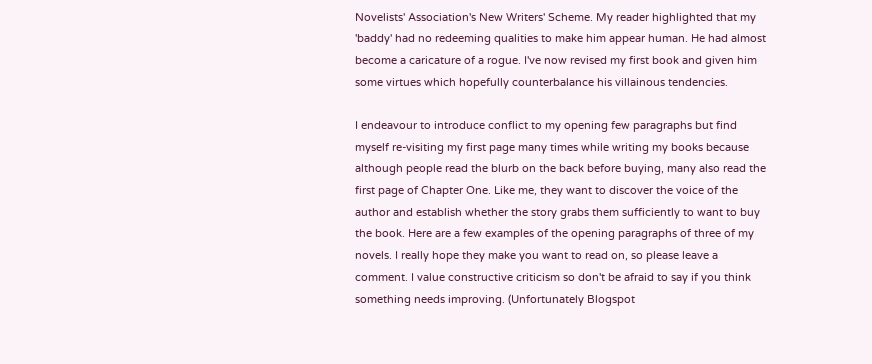Novelists' Association's New Writers' Scheme. My reader highlighted that my 'baddy' had no redeeming qualities to make him appear human. He had almost become a caricature of a rogue. I've now revised my first book and given him some virtues which hopefully counterbalance his villainous tendencies.

I endeavour to introduce conflict to my opening few paragraphs but find myself re-visiting my first page many times while writing my books because although people read the blurb on the back before buying, many also read the first page of Chapter One. Like me, they want to discover the voice of the author and establish whether the story grabs them sufficiently to want to buy the book. Here are a few examples of the opening paragraphs of three of my novels. I really hope they make you want to read on, so please leave a comment. I value constructive criticism so don't be afraid to say if you think something needs improving. (Unfortunately Blogspot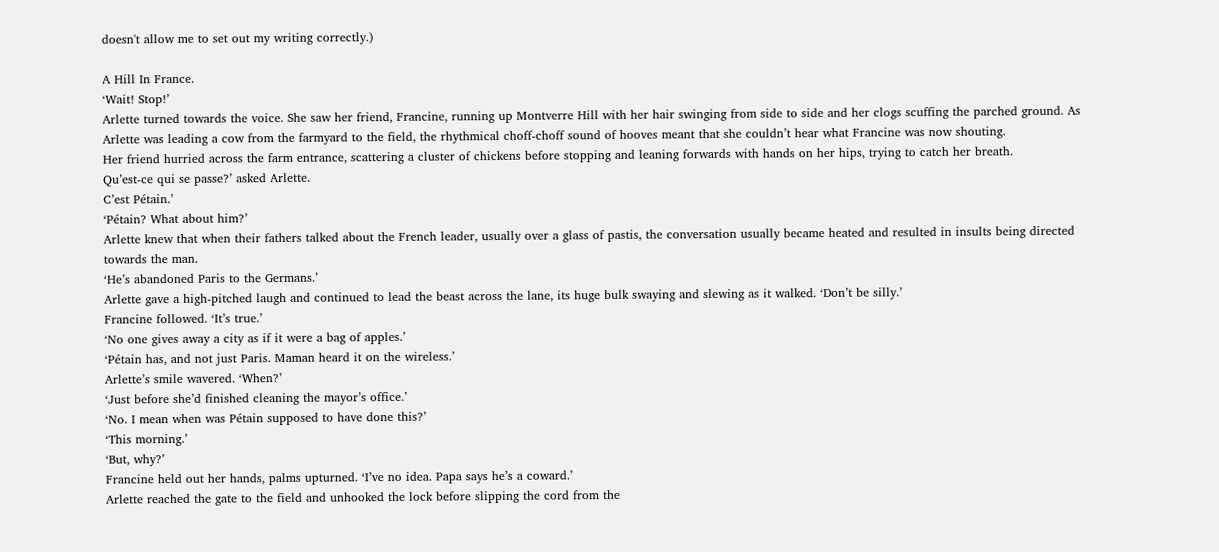doesn't allow me to set out my writing correctly.)

A Hill In France.
‘Wait! Stop!’
Arlette turned towards the voice. She saw her friend, Francine, running up Montverre Hill with her hair swinging from side to side and her clogs scuffing the parched ground. As Arlette was leading a cow from the farmyard to the field, the rhythmical choff-choff sound of hooves meant that she couldn’t hear what Francine was now shouting.
Her friend hurried across the farm entrance, scattering a cluster of chickens before stopping and leaning forwards with hands on her hips, trying to catch her breath.
Qu’est-ce qui se passe?’ asked Arlette.
C’est Pétain.’
‘Pétain? What about him?’
Arlette knew that when their fathers talked about the French leader, usually over a glass of pastis, the conversation usually became heated and resulted in insults being directed towards the man.
‘He’s abandoned Paris to the Germans.’
Arlette gave a high-pitched laugh and continued to lead the beast across the lane, its huge bulk swaying and slewing as it walked. ‘Don’t be silly.’
Francine followed. ‘It’s true.’
‘No one gives away a city as if it were a bag of apples.’
‘Pétain has, and not just Paris. Maman heard it on the wireless.’
Arlette’s smile wavered. ‘When?’
‘Just before she’d finished cleaning the mayor’s office.’
‘No. I mean when was Pétain supposed to have done this?’
‘This morning.’
‘But, why?’
Francine held out her hands, palms upturned. ‘I’ve no idea. Papa says he’s a coward.’
Arlette reached the gate to the field and unhooked the lock before slipping the cord from the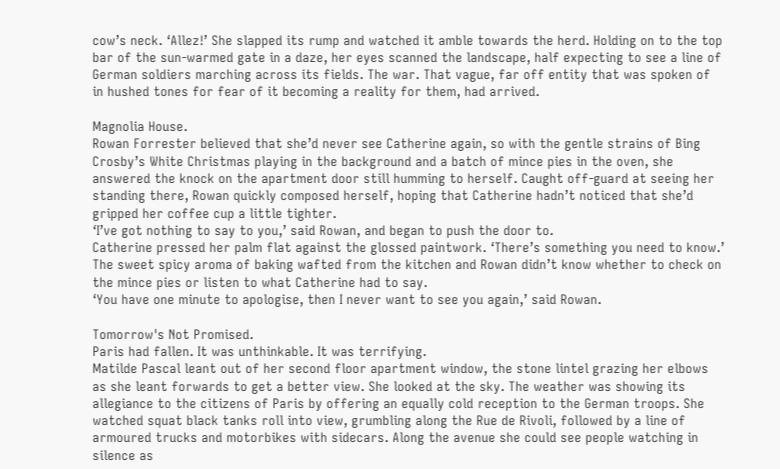cow’s neck. ‘Allez!’ She slapped its rump and watched it amble towards the herd. Holding on to the top bar of the sun-warmed gate in a daze, her eyes scanned the landscape, half expecting to see a line of German soldiers marching across its fields. The war. That vague, far off entity that was spoken of in hushed tones for fear of it becoming a reality for them, had arrived.

Magnolia House.
Rowan Forrester believed that she’d never see Catherine again, so with the gentle strains of Bing Crosby’s White Christmas playing in the background and a batch of mince pies in the oven, she answered the knock on the apartment door still humming to herself. Caught off-guard at seeing her standing there, Rowan quickly composed herself, hoping that Catherine hadn’t noticed that she’d gripped her coffee cup a little tighter.
‘I’ve got nothing to say to you,’ said Rowan, and began to push the door to.
Catherine pressed her palm flat against the glossed paintwork. ‘There’s something you need to know.’
The sweet spicy aroma of baking wafted from the kitchen and Rowan didn’t know whether to check on the mince pies or listen to what Catherine had to say.
‘You have one minute to apologise, then I never want to see you again,’ said Rowan.

Tomorrow's Not Promised.
Paris had fallen. It was unthinkable. It was terrifying.
Matilde Pascal leant out of her second floor apartment window, the stone lintel grazing her elbows as she leant forwards to get a better view. She looked at the sky. The weather was showing its allegiance to the citizens of Paris by offering an equally cold reception to the German troops. She watched squat black tanks roll into view, grumbling along the Rue de Rivoli, followed by a line of armoured trucks and motorbikes with sidecars. Along the avenue she could see people watching in silence as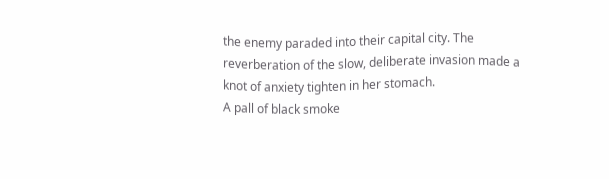the enemy paraded into their capital city. The reverberation of the slow, deliberate invasion made a knot of anxiety tighten in her stomach.
A pall of black smoke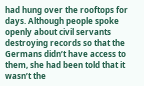had hung over the rooftops for days. Although people spoke openly about civil servants destroying records so that the Germans didn’t have access to them, she had been told that it wasn’t the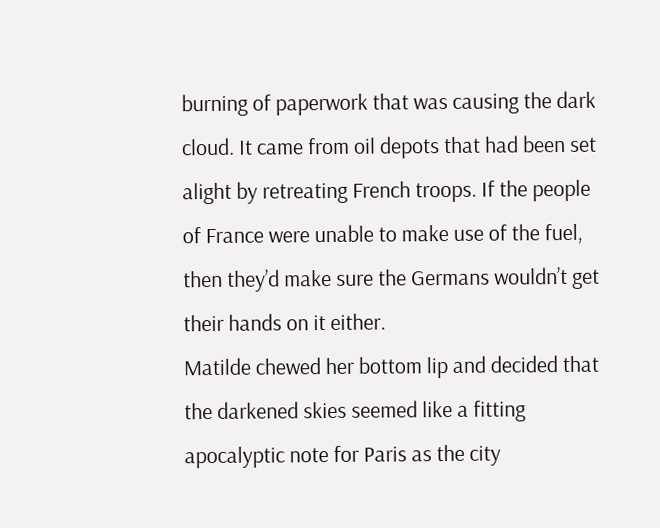burning of paperwork that was causing the dark cloud. It came from oil depots that had been set alight by retreating French troops. If the people of France were unable to make use of the fuel, then they’d make sure the Germans wouldn’t get their hands on it either.
Matilde chewed her bottom lip and decided that the darkened skies seemed like a fitting apocalyptic note for Paris as the city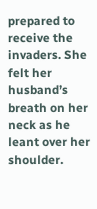prepared to receive the invaders. She felt her husband’s breath on her neck as he leant over her shoulder.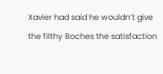Xavier had said he wouldn’t give the filthy Boches the satisfaction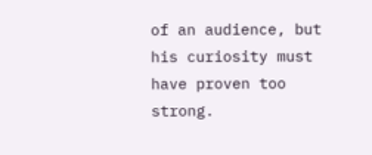of an audience, but his curiosity must have proven too strong.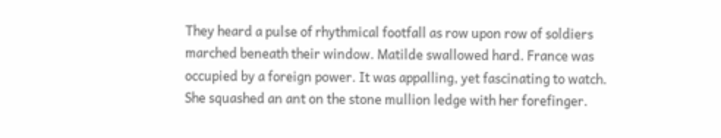They heard a pulse of rhythmical footfall as row upon row of soldiers marched beneath their window. Matilde swallowed hard. France was occupied by a foreign power. It was appalling, yet fascinating to watch.
She squashed an ant on the stone mullion ledge with her forefinger.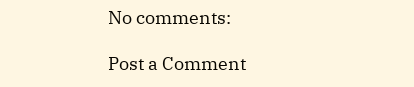No comments:

Post a Comment